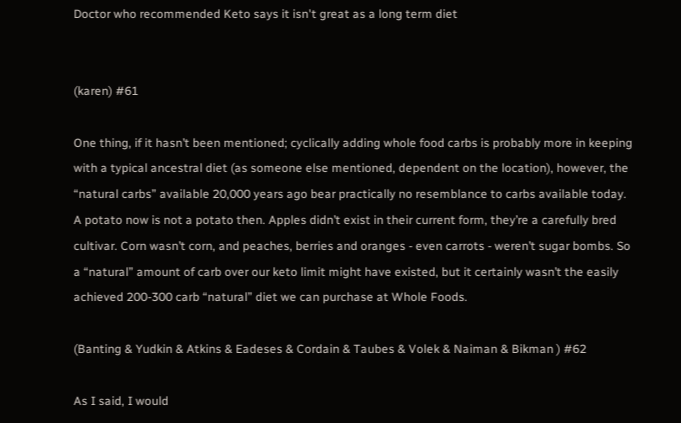Doctor who recommended Keto says it isn't great as a long term diet


(karen) #61

One thing, if it hasn’t been mentioned; cyclically adding whole food carbs is probably more in keeping with a typical ancestral diet (as someone else mentioned, dependent on the location), however, the “natural carbs” available 20,000 years ago bear practically no resemblance to carbs available today. A potato now is not a potato then. Apples didn’t exist in their current form, they’re a carefully bred cultivar. Corn wasn’t corn, and peaches, berries and oranges - even carrots - weren’t sugar bombs. So a “natural” amount of carb over our keto limit might have existed, but it certainly wasn’t the easily achieved 200-300 carb “natural” diet we can purchase at Whole Foods.

(Banting & Yudkin & Atkins & Eadeses & Cordain & Taubes & Volek & Naiman & Bikman ) #62

As I said, I would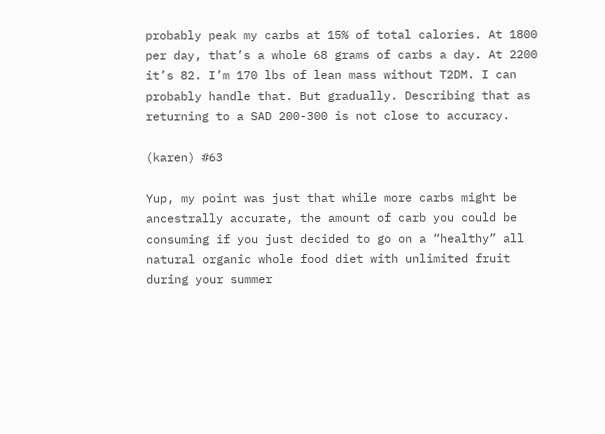probably peak my carbs at 15% of total calories. At 1800 per day, that’s a whole 68 grams of carbs a day. At 2200 it’s 82. I’m 170 lbs of lean mass without T2DM. I can probably handle that. But gradually. Describing that as returning to a SAD 200-300 is not close to accuracy.

(karen) #63

Yup, my point was just that while more carbs might be ancestrally accurate, the amount of carb you could be consuming if you just decided to go on a “healthy” all natural organic whole food diet with unlimited fruit during your summer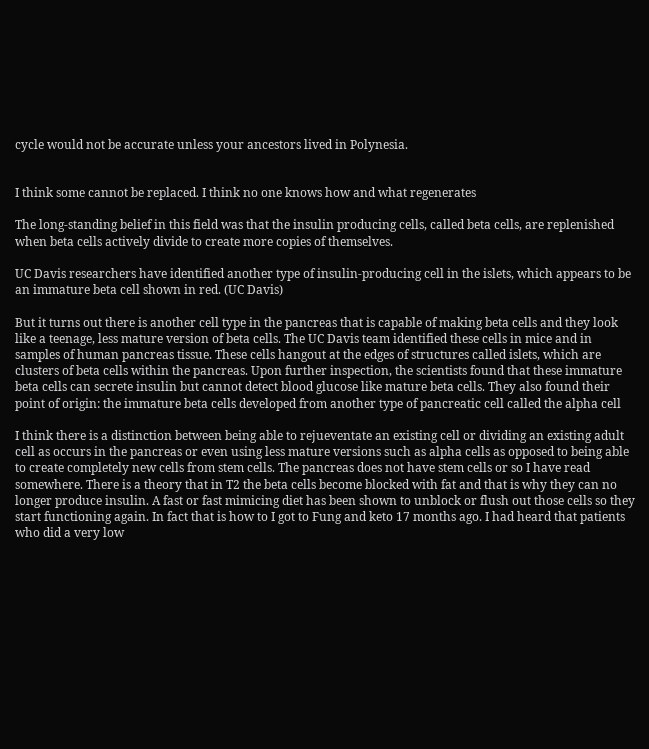cycle would not be accurate unless your ancestors lived in Polynesia.


I think some cannot be replaced. I think no one knows how and what regenerates

The long-standing belief in this field was that the insulin producing cells, called beta cells, are replenished when beta cells actively divide to create more copies of themselves.

UC Davis researchers have identified another type of insulin-producing cell in the islets, which appears to be an immature beta cell shown in red. (UC Davis)

But it turns out there is another cell type in the pancreas that is capable of making beta cells and they look like a teenage, less mature version of beta cells. The UC Davis team identified these cells in mice and in samples of human pancreas tissue. These cells hangout at the edges of structures called islets, which are clusters of beta cells within the pancreas. Upon further inspection, the scientists found that these immature beta cells can secrete insulin but cannot detect blood glucose like mature beta cells. They also found their point of origin: the immature beta cells developed from another type of pancreatic cell called the alpha cell

I think there is a distinction between being able to rejueventate an existing cell or dividing an existing adult cell as occurs in the pancreas or even using less mature versions such as alpha cells as opposed to being able to create completely new cells from stem cells. The pancreas does not have stem cells or so I have read somewhere. There is a theory that in T2 the beta cells become blocked with fat and that is why they can no longer produce insulin. A fast or fast mimicing diet has been shown to unblock or flush out those cells so they start functioning again. In fact that is how to I got to Fung and keto 17 months ago. I had heard that patients who did a very low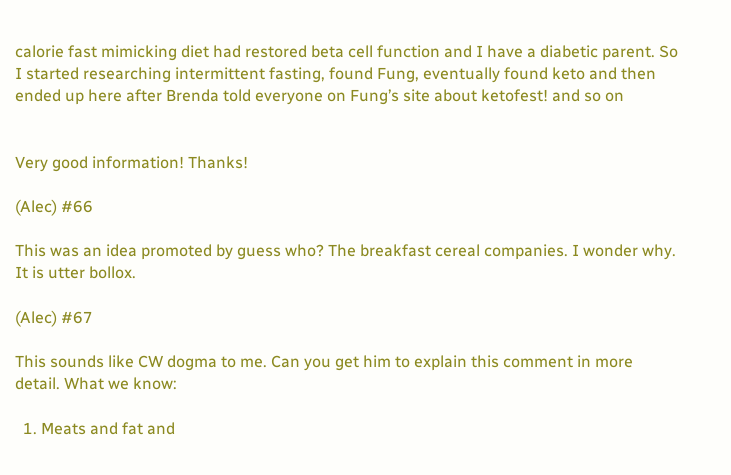calorie fast mimicking diet had restored beta cell function and I have a diabetic parent. So I started researching intermittent fasting, found Fung, eventually found keto and then ended up here after Brenda told everyone on Fung’s site about ketofest! and so on


Very good information! Thanks!

(Alec) #66

This was an idea promoted by guess who? The breakfast cereal companies. I wonder why. It is utter bollox.

(Alec) #67

This sounds like CW dogma to me. Can you get him to explain this comment in more detail. What we know:

  1. Meats and fat and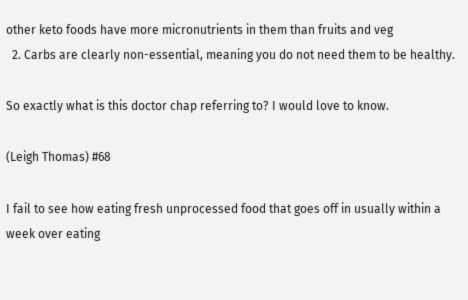other keto foods have more micronutrients in them than fruits and veg
  2. Carbs are clearly non-essential, meaning you do not need them to be healthy.

So exactly what is this doctor chap referring to? I would love to know.

(Leigh Thomas) #68

I fail to see how eating fresh unprocessed food that goes off in usually within a week over eating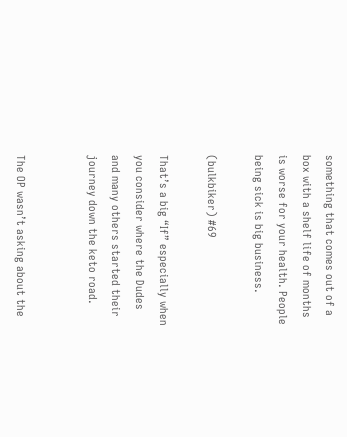something that comes out of a box with a shelf life of months is worse for your health. People being sick is big business.

(bulkbiker) #69

That’s a big “If” especially when you consider where the Dudes and many others started their journey down the keto road.


The OP wasn’t asking about the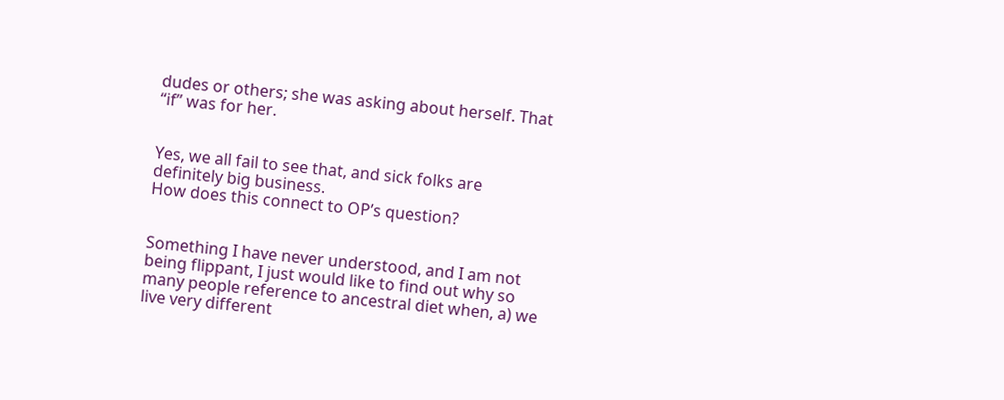dudes or others; she was asking about herself. That “if” was for her.


Yes, we all fail to see that, and sick folks are definitely big business.
How does this connect to OP’s question?


Something I have never understood, and I am not being flippant, I just would like to find out why so many people reference to ancestral diet when, a) we live very different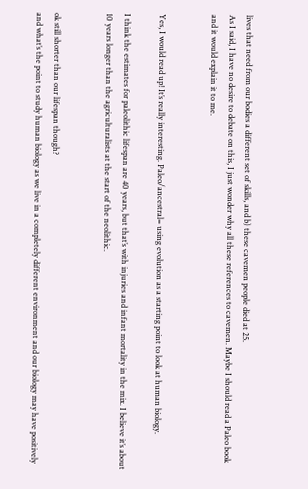lives that need from our bodies a different set of skills, and b) these cavemen people died at 25.
As I said, I have no desire to debate on this, I just wonder why all these references to cavemen. Maybe I should read a Paleo book and it would explain it to me.


Yes, I would read up! It’s really interesting. Paleo/ancestral= using evolution as a starting point to look at human biology.

I think the estimates for paleolithic lifespan are 40 years, but that’s with injuries and infant mortality in the mix. I believe it’s about 10 years longer than the agriculturalists at the start of the neolithic.


ok still shorter than our lifespan though?
and what’s the point to study human biology as we live in a completely different environment and our biology may have positively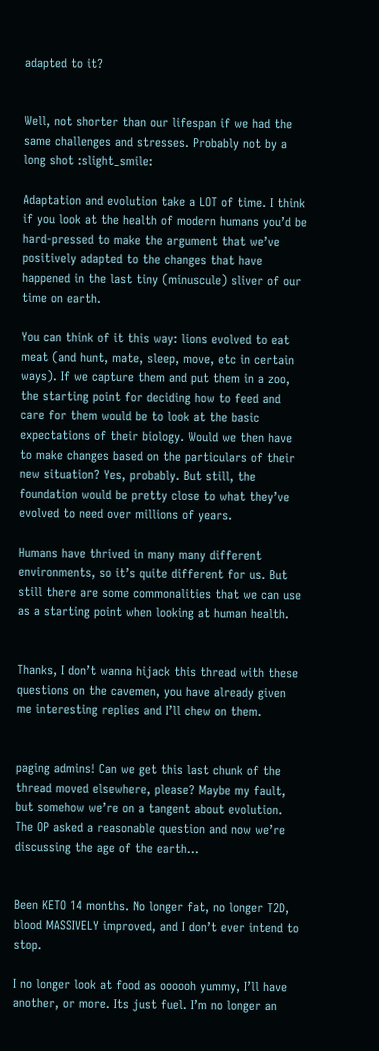adapted to it?


Well, not shorter than our lifespan if we had the same challenges and stresses. Probably not by a long shot :slight_smile:

Adaptation and evolution take a LOT of time. I think if you look at the health of modern humans you’d be hard-pressed to make the argument that we’ve positively adapted to the changes that have happened in the last tiny (minuscule) sliver of our time on earth.

You can think of it this way: lions evolved to eat meat (and hunt, mate, sleep, move, etc in certain ways). If we capture them and put them in a zoo, the starting point for deciding how to feed and care for them would be to look at the basic expectations of their biology. Would we then have to make changes based on the particulars of their new situation? Yes, probably. But still, the foundation would be pretty close to what they’ve evolved to need over millions of years.

Humans have thrived in many many different environments, so it’s quite different for us. But still there are some commonalities that we can use as a starting point when looking at human health.


Thanks, I don’t wanna hijack this thread with these questions on the cavemen, you have already given me interesting replies and I’ll chew on them.


paging admins! Can we get this last chunk of the thread moved elsewhere, please? Maybe my fault, but somehow we’re on a tangent about evolution. The OP asked a reasonable question and now we’re discussing the age of the earth…


Been KETO 14 months. No longer fat, no longer T2D, blood MASSIVELY improved, and I don’t ever intend to stop.

I no longer look at food as oooooh yummy, I’ll have another, or more. Its just fuel. I’m no longer an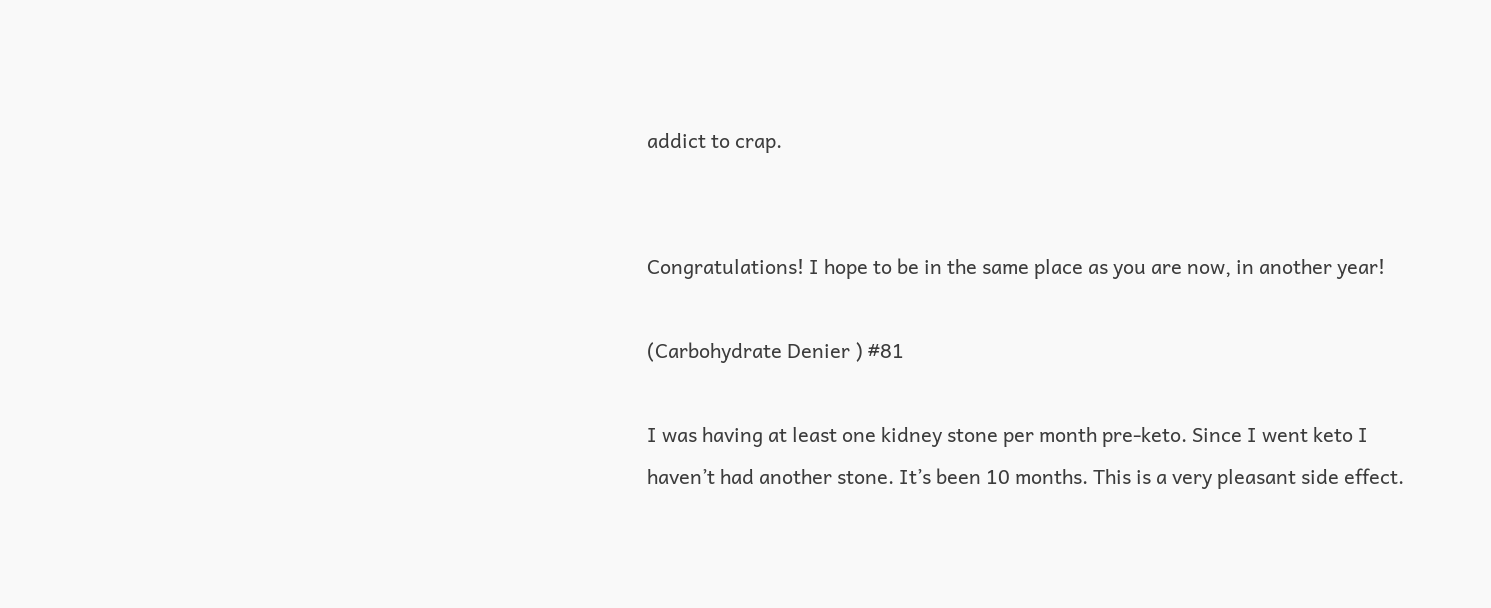addict to crap.


Congratulations! I hope to be in the same place as you are now, in another year!

(Carbohydrate Denier ) #81

I was having at least one kidney stone per month pre-keto. Since I went keto I haven’t had another stone. It’s been 10 months. This is a very pleasant side effect.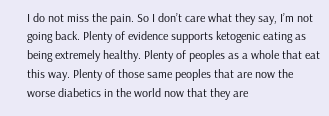I do not miss the pain. So I don’t care what they say, I’m not going back. Plenty of evidence supports ketogenic eating as being extremely healthy. Plenty of peoples as a whole that eat this way. Plenty of those same peoples that are now the worse diabetics in the world now that they are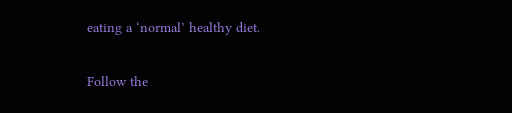eating a ‘normal’ healthy diet.

Follow the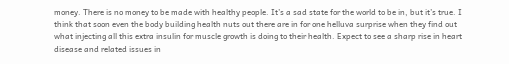money. There is no money to be made with healthy people. It’s a sad state for the world to be in, but it’s true. I think that soon even the body building health nuts out there are in for one helluva surprise when they find out what injecting all this extra insulin for muscle growth is doing to their health. Expect to see a sharp rise in heart disease and related issues in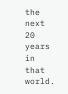the next 20 years in that world.